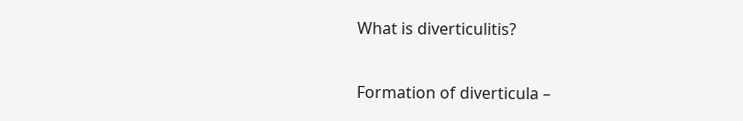What is diverticulitis?

Formation of diverticula –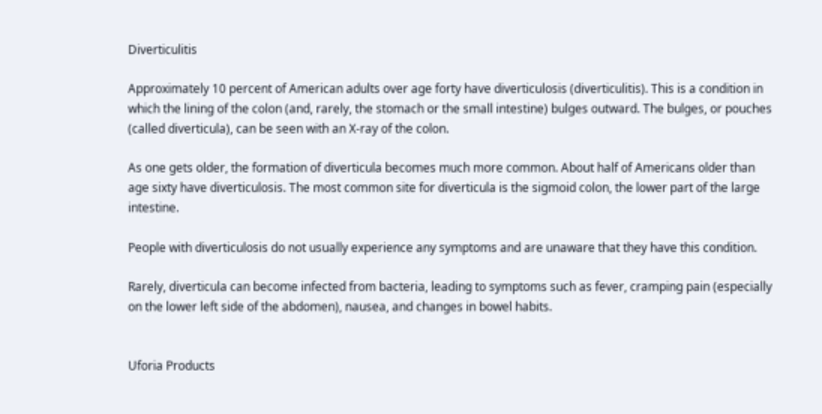Diverticulitis

Approximately 10 percent of American adults over age forty have diverticulosis (diverticulitis). This is a condition in which the lining of the colon (and, rarely, the stomach or the small intestine) bulges outward. The bulges, or pouches (called diverticula), can be seen with an X-ray of the colon.

As one gets older, the formation of diverticula becomes much more common. About half of Americans older than age sixty have diverticulosis. The most common site for diverticula is the sigmoid colon, the lower part of the large intestine.

People with diverticulosis do not usually experience any symptoms and are unaware that they have this condition.

Rarely, diverticula can become infected from bacteria, leading to symptoms such as fever, cramping pain (especially on the lower left side of the abdomen), nausea, and changes in bowel habits.


Uforia Products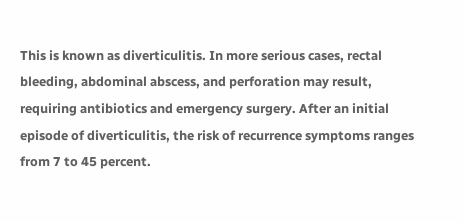This is known as diverticulitis. In more serious cases, rectal bleeding, abdominal abscess, and perforation may result, requiring antibiotics and emergency surgery. After an initial episode of diverticulitis, the risk of recurrence symptoms ranges from 7 to 45 percent.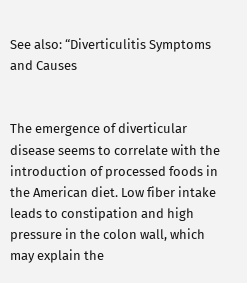See also: “Diverticulitis Symptoms and Causes


The emergence of diverticular disease seems to correlate with the introduction of processed foods in the American diet. Low fiber intake leads to constipation and high pressure in the colon wall, which may explain the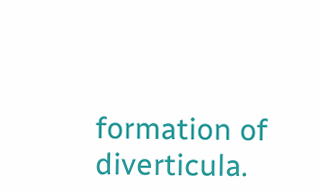formation of diverticula.